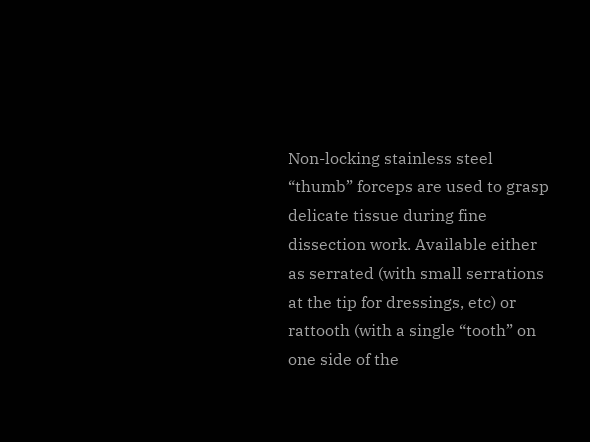Non-locking stainless steel “thumb” forceps are used to grasp delicate tissue during fine dissection work. Available either as serrated (with small serrations at the tip for dressings, etc) or rattooth (with a single “tooth” on one side of the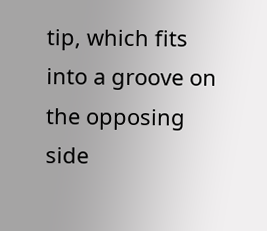tip, which fits into a groove on the opposing side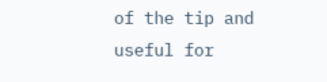of the tip and useful for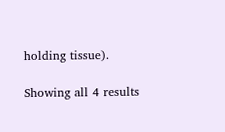holding tissue).

Showing all 4 results